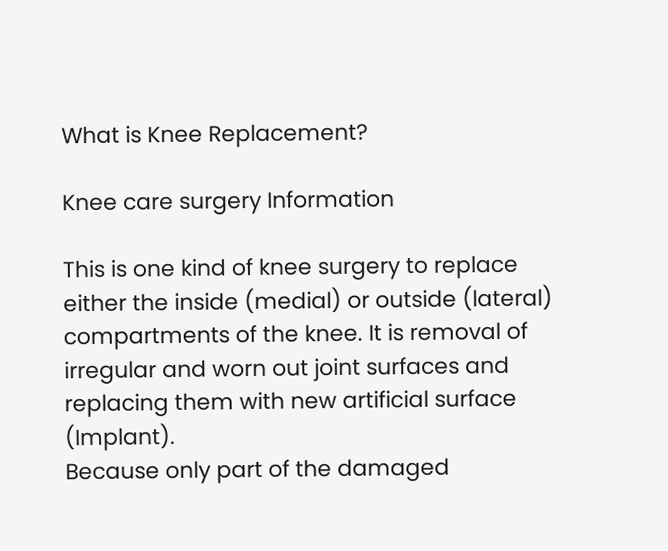What is Knee Replacement?

Knee care surgery Information

This is one kind of knee surgery to replace either the inside (medial) or outside (lateral) compartments of the knee. It is removal of irregular and worn out joint surfaces and replacing them with new artificial surface (Implant).
Because only part of the damaged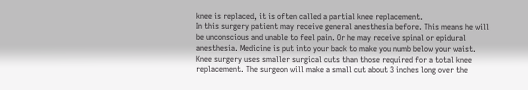knee is replaced, it is often called a partial knee replacement.
In this surgery patient may receive general anesthesia before. This means he will be unconscious and unable to feel pain. Or he may receive spinal or epidural anesthesia. Medicine is put into your back to make you numb below your waist. Knee surgery uses smaller surgical cuts than those required for a total knee replacement. The surgeon will make a small cut about 3 inches long over the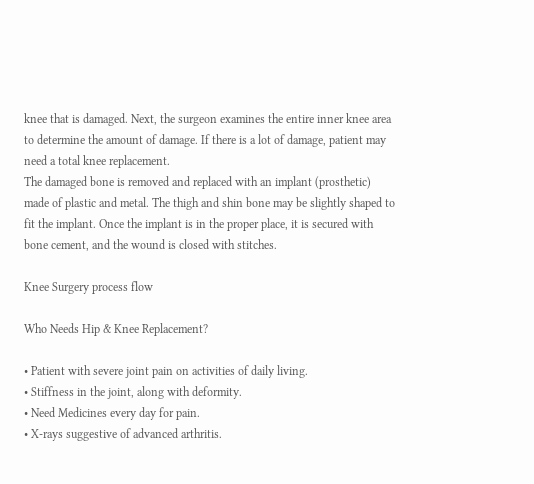knee that is damaged. Next, the surgeon examines the entire inner knee area to determine the amount of damage. If there is a lot of damage, patient may need a total knee replacement.
The damaged bone is removed and replaced with an implant (prosthetic) made of plastic and metal. The thigh and shin bone may be slightly shaped to fit the implant. Once the implant is in the proper place, it is secured with bone cement, and the wound is closed with stitches.

Knee Surgery process flow

Who Needs Hip & Knee Replacement?

• Patient with severe joint pain on activities of daily living.
• Stiffness in the joint, along with deformity.
• Need Medicines every day for pain.
• X-rays suggestive of advanced arthritis.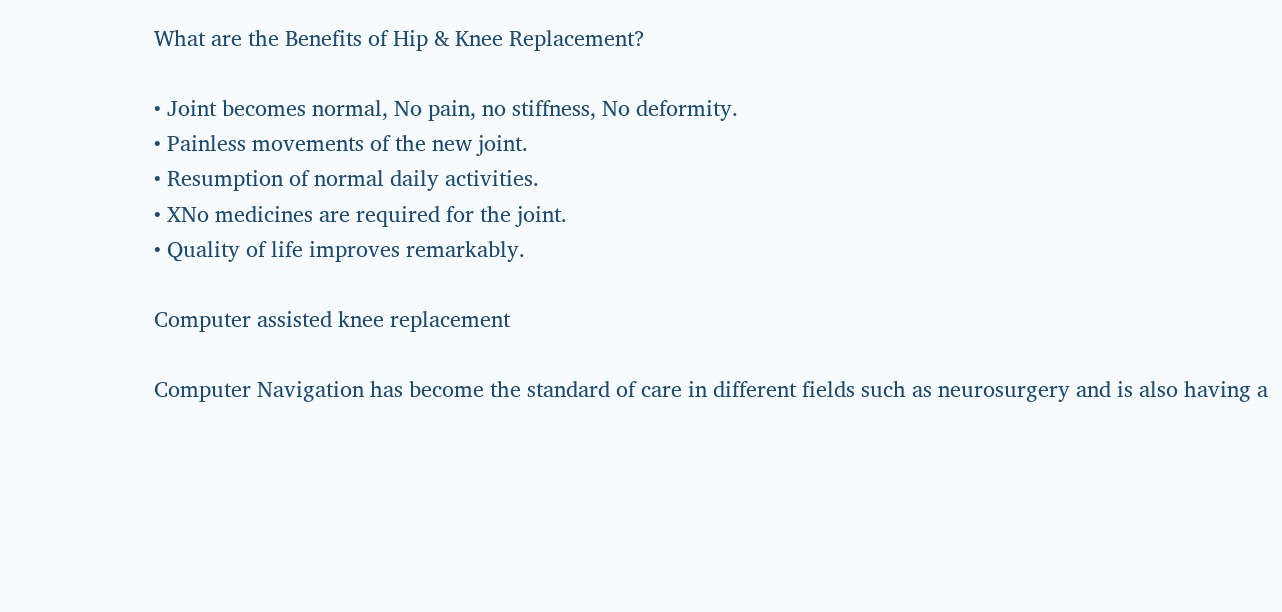What are the Benefits of Hip & Knee Replacement?

• Joint becomes normal, No pain, no stiffness, No deformity.
• Painless movements of the new joint.
• Resumption of normal daily activities.
• XNo medicines are required for the joint.
• Quality of life improves remarkably.

Computer assisted knee replacement

Computer Navigation has become the standard of care in different fields such as neurosurgery and is also having a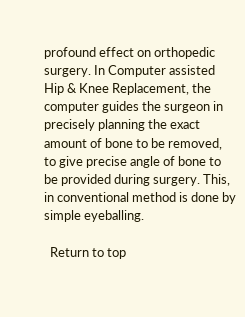profound effect on orthopedic surgery. In Computer assisted Hip & Knee Replacement, the computer guides the surgeon in precisely planning the exact amount of bone to be removed, to give precise angle of bone to be provided during surgery. This, in conventional method is done by simple eyeballing.

  Return to top